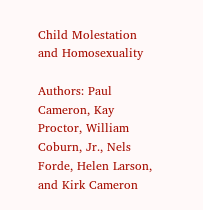Child Molestation and Homosexuality

Authors: Paul Cameron, Kay Proctor, William Coburn, Jr., Nels Forde, Helen Larson, and Kirk Cameron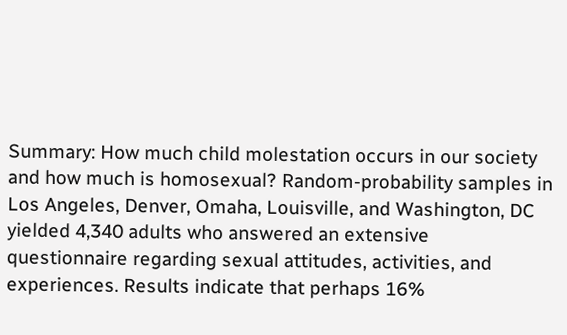Summary: How much child molestation occurs in our society and how much is homosexual? Random-probability samples in Los Angeles, Denver, Omaha, Louisville, and Washington, DC yielded 4,340 adults who answered an extensive questionnaire regarding sexual attitudes, activities, and experiences. Results indicate that perhaps 16%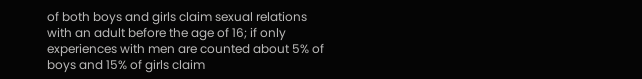of both boys and girls claim sexual relations with an adult before the age of 16; if only experiences with men are counted about 5% of boys and 15% of girls claim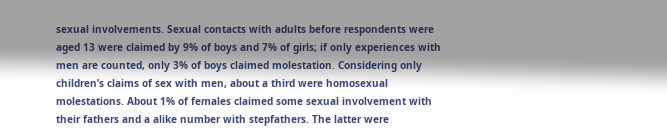sexual involvements. Sexual contacts with adults before respondents were aged 13 were claimed by 9% of boys and 7% of girls; if only experiences with men are counted, only 3% of boys claimed molestation. Considering only children’s claims of sex with men, about a third were homosexual molestations. About 1% of females claimed some sexual involvement with their fathers and a alike number with stepfathers. The latter were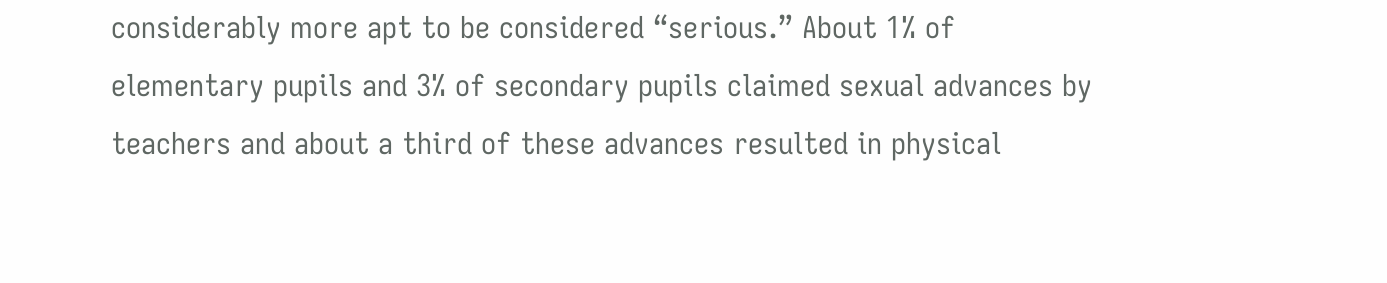considerably more apt to be considered “serious.” About 1% of elementary pupils and 3% of secondary pupils claimed sexual advances by  teachers and about a third of these advances resulted in physical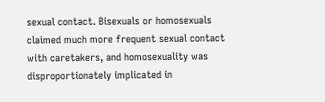sexual contact. Bisexuals or homosexuals claimed much more frequent sexual contact with caretakers, and homosexuality was disproportionately implicated in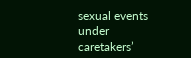sexual events under caretakers’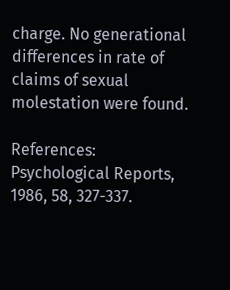charge. No generational differences in rate of claims of sexual molestation were found.

References: Psychological Reports, 1986, 58, 327-337.